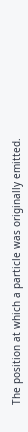The position at which a particle was originally emitted.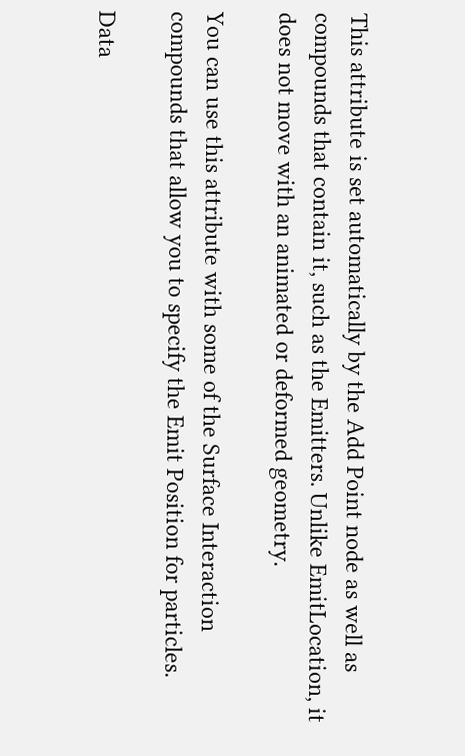This attribute is set automatically by the Add Point node as well as compounds that contain it, such as the Emitters. Unlike EmitLocation, it does not move with an animated or deformed geometry.

You can use this attribute with some of the Surface Interaction compounds that allow you to specify the Emit Position for particles.

Data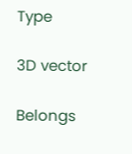Type

3D vector

Belongs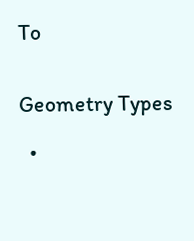To


Geometry Types

  •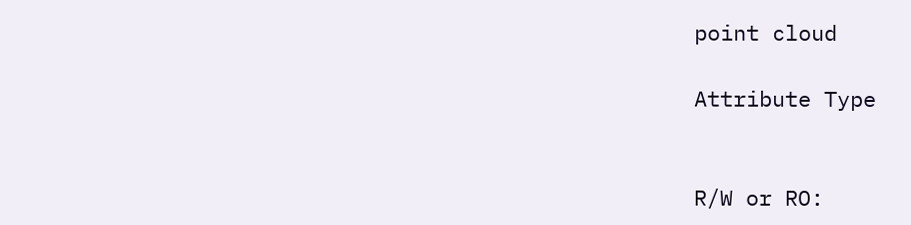point cloud

Attribute Type


R/W or RO: